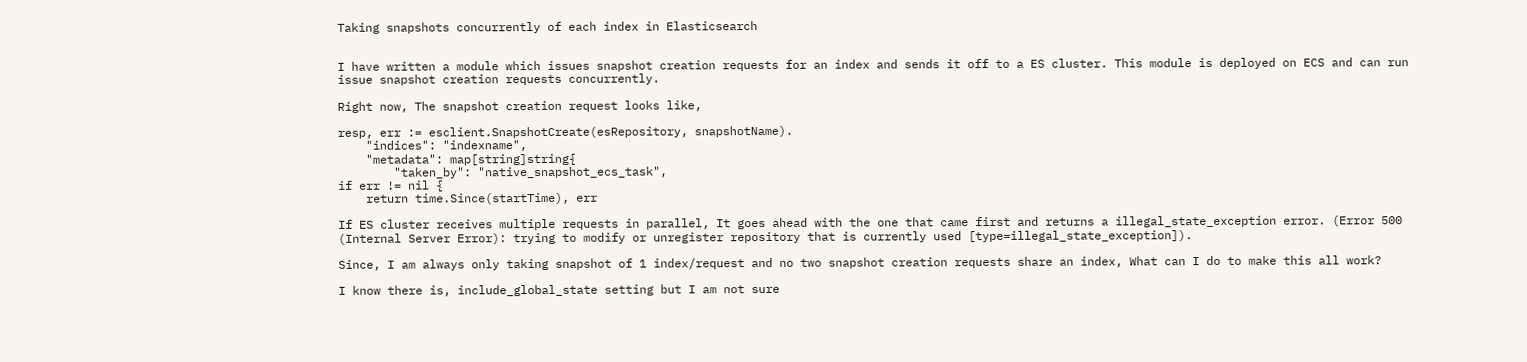Taking snapshots concurrently of each index in Elasticsearch


I have written a module which issues snapshot creation requests for an index and sends it off to a ES cluster. This module is deployed on ECS and can run issue snapshot creation requests concurrently.

Right now, The snapshot creation request looks like,

resp, err := esclient.SnapshotCreate(esRepository, snapshotName).
    "indices": "indexname",
    "metadata": map[string]string{
        "taken_by": "native_snapshot_ecs_task",
if err != nil {
    return time.Since(startTime), err

If ES cluster receives multiple requests in parallel, It goes ahead with the one that came first and returns a illegal_state_exception error. (Error 500 (Internal Server Error): trying to modify or unregister repository that is currently used [type=illegal_state_exception]).

Since, I am always only taking snapshot of 1 index/request and no two snapshot creation requests share an index, What can I do to make this all work?

I know there is, include_global_state setting but I am not sure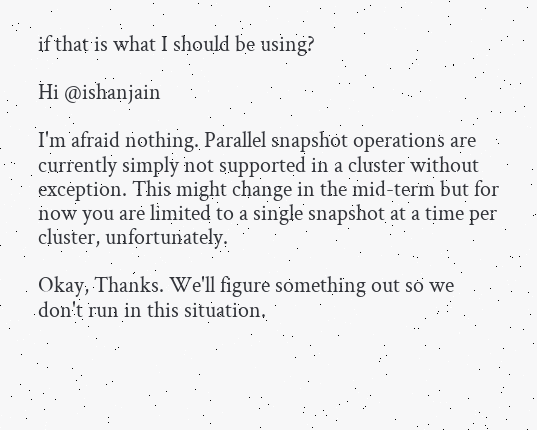if that is what I should be using?

Hi @ishanjain

I'm afraid nothing. Parallel snapshot operations are currently simply not supported in a cluster without exception. This might change in the mid-term but for now you are limited to a single snapshot at a time per cluster, unfortunately.

Okay, Thanks. We'll figure something out so we don't run in this situation.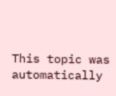This topic was automatically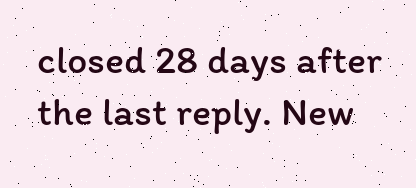closed 28 days after the last reply. New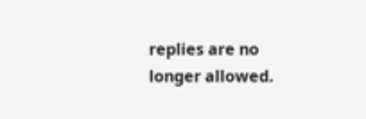replies are no longer allowed.